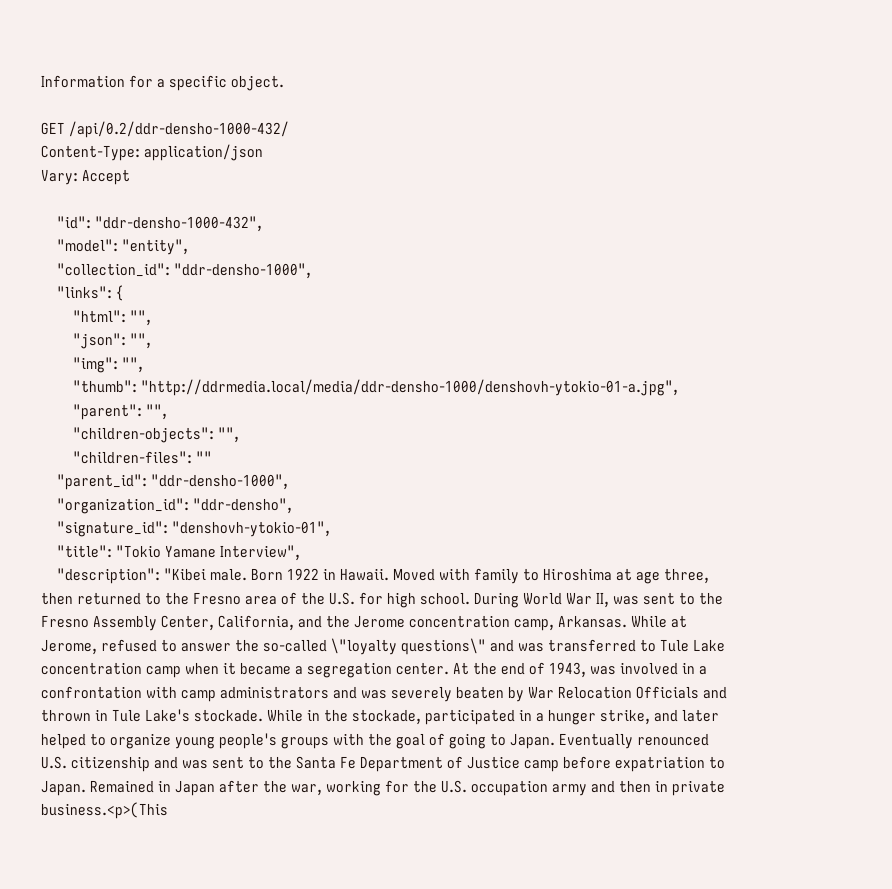Information for a specific object.

GET /api/0.2/ddr-densho-1000-432/
Content-Type: application/json
Vary: Accept

    "id": "ddr-densho-1000-432",
    "model": "entity",
    "collection_id": "ddr-densho-1000",
    "links": {
        "html": "",
        "json": "",
        "img": "",
        "thumb": "http://ddrmedia.local/media/ddr-densho-1000/denshovh-ytokio-01-a.jpg",
        "parent": "",
        "children-objects": "",
        "children-files": ""
    "parent_id": "ddr-densho-1000",
    "organization_id": "ddr-densho",
    "signature_id": "denshovh-ytokio-01",
    "title": "Tokio Yamane Interview",
    "description": "Kibei male. Born 1922 in Hawaii. Moved with family to Hiroshima at age three, then returned to the Fresno area of the U.S. for high school. During World War II, was sent to the Fresno Assembly Center, California, and the Jerome concentration camp, Arkansas. While at Jerome, refused to answer the so-called \"loyalty questions\" and was transferred to Tule Lake concentration camp when it became a segregation center. At the end of 1943, was involved in a confrontation with camp administrators and was severely beaten by War Relocation Officials and thrown in Tule Lake's stockade. While in the stockade, participated in a hunger strike, and later helped to organize young people's groups with the goal of going to Japan. Eventually renounced U.S. citizenship and was sent to the Santa Fe Department of Justice camp before expatriation to Japan. Remained in Japan after the war, working for the U.S. occupation army and then in private business.<p>(This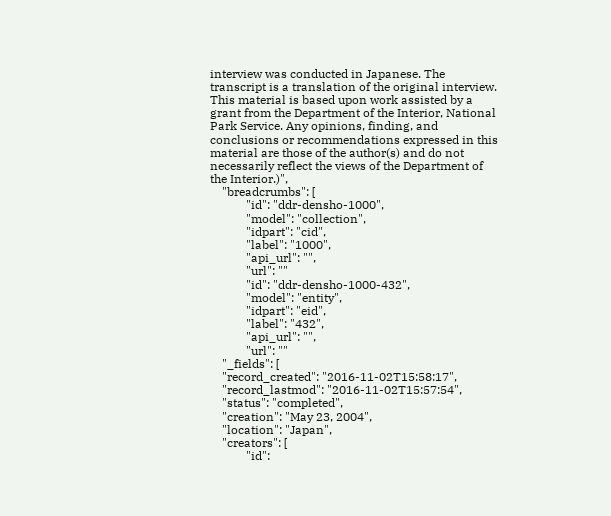interview was conducted in Japanese. The transcript is a translation of the original interview. This material is based upon work assisted by a grant from the Department of the Interior, National Park Service. Any opinions, finding, and conclusions or recommendations expressed in this material are those of the author(s) and do not necessarily reflect the views of the Department of the Interior.)",
    "breadcrumbs": [
            "id": "ddr-densho-1000",
            "model": "collection",
            "idpart": "cid",
            "label": "1000",
            "api_url": "",
            "url": ""
            "id": "ddr-densho-1000-432",
            "model": "entity",
            "idpart": "eid",
            "label": "432",
            "api_url": "",
            "url": ""
    "_fields": [
    "record_created": "2016-11-02T15:58:17",
    "record_lastmod": "2016-11-02T15:57:54",
    "status": "completed",
    "creation": "May 23, 2004",
    "location": "Japan",
    "creators": [
            "id":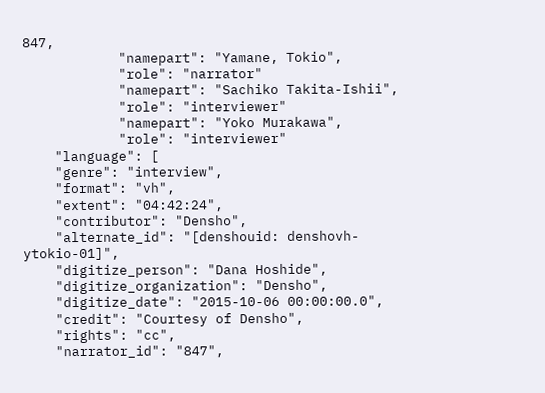847,
            "namepart": "Yamane, Tokio",
            "role": "narrator"
            "namepart": "Sachiko Takita-Ishii",
            "role": "interviewer"
            "namepart": "Yoko Murakawa",
            "role": "interviewer"
    "language": [
    "genre": "interview",
    "format": "vh",
    "extent": "04:42:24",
    "contributor": "Densho",
    "alternate_id": "[denshouid: denshovh-ytokio-01]",
    "digitize_person": "Dana Hoshide",
    "digitize_organization": "Densho",
    "digitize_date": "2015-10-06 00:00:00.0",
    "credit": "Courtesy of Densho",
    "rights": "cc",
    "narrator_id": "847",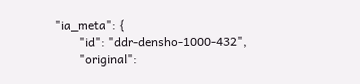"ia_meta": {
        "id": "ddr-densho-1000-432",
        "original":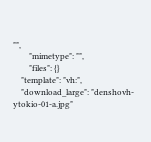"",
        "mimetype": "",
        "files": {}
    "template": "vh:",
    "download_large": "denshovh-ytokio-01-a.jpg"